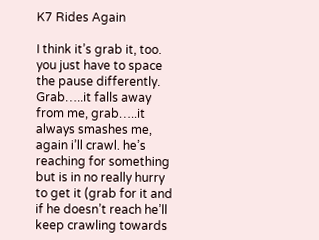K7 Rides Again

I think it’s grab it, too. you just have to space the pause differently. Grab…..it falls away from me, grab…..it always smashes me, again i’ll crawl. he’s reaching for something but is in no really hurry to get it (grab for it and if he doesn’t reach he’ll keep crawling towards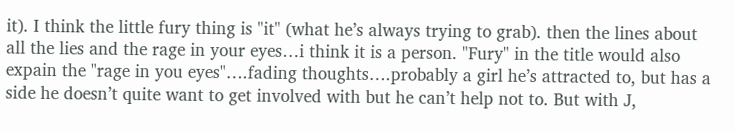it). I think the little fury thing is "it" (what he’s always trying to grab). then the lines about all the lies and the rage in your eyes…i think it is a person. "Fury" in the title would also expain the "rage in you eyes"….fading thoughts….probably a girl he’s attracted to, but has a side he doesn’t quite want to get involved with but he can’t help not to. But with J,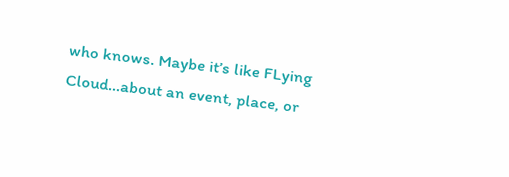who knows. Maybe it’s like FLying Cloud…about an event, place, or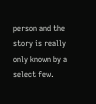person and the story is really only known by a select few.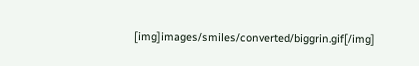[img]images/smiles/converted/biggrin.gif[/img]